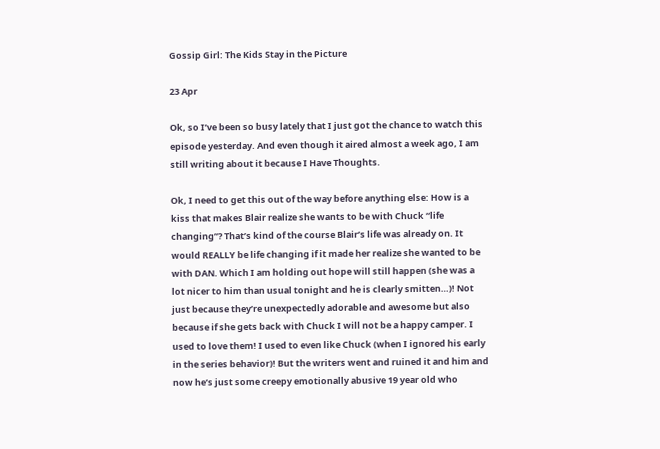Gossip Girl: The Kids Stay in the Picture

23 Apr

Ok, so I’ve been so busy lately that I just got the chance to watch this episode yesterday. And even though it aired almost a week ago, I am still writing about it because I Have Thoughts.

Ok, I need to get this out of the way before anything else: How is a kiss that makes Blair realize she wants to be with Chuck “life changing”? That’s kind of the course Blair’s life was already on. It would REALLY be life changing if it made her realize she wanted to be with DAN. Which I am holding out hope will still happen (she was a lot nicer to him than usual tonight and he is clearly smitten…)! Not just because they’re unexpectedly adorable and awesome but also because if she gets back with Chuck I will not be a happy camper. I used to love them! I used to even like Chuck (when I ignored his early in the series behavior)! But the writers went and ruined it and him and now he’s just some creepy emotionally abusive 19 year old who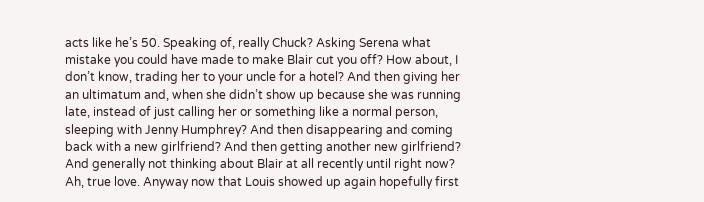acts like he’s 50. Speaking of, really Chuck? Asking Serena what mistake you could have made to make Blair cut you off? How about, I don’t know, trading her to your uncle for a hotel? And then giving her an ultimatum and, when she didn’t show up because she was running late, instead of just calling her or something like a normal person, sleeping with Jenny Humphrey? And then disappearing and coming back with a new girlfriend? And then getting another new girlfriend? And generally not thinking about Blair at all recently until right now? Ah, true love. Anyway now that Louis showed up again hopefully first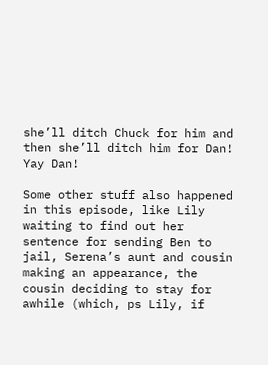she’ll ditch Chuck for him and then she’ll ditch him for Dan! Yay Dan!

Some other stuff also happened in this episode, like Lily waiting to find out her sentence for sending Ben to jail, Serena’s aunt and cousin making an appearance, the cousin deciding to stay for awhile (which, ps Lily, if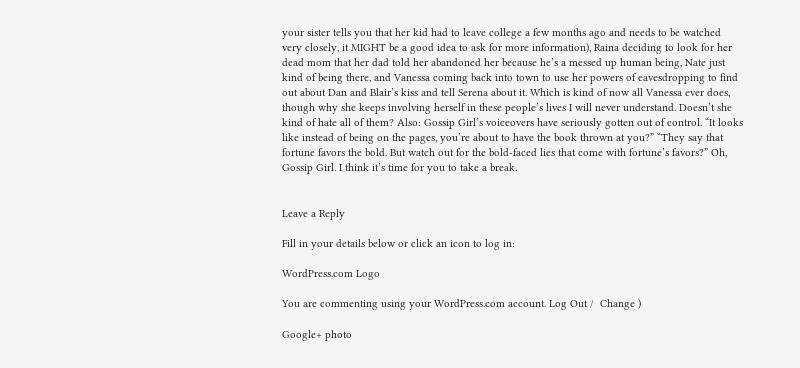your sister tells you that her kid had to leave college a few months ago and needs to be watched very closely, it MIGHT be a good idea to ask for more information), Raina deciding to look for her dead mom that her dad told her abandoned her because he’s a messed up human being, Nate just kind of being there, and Vanessa coming back into town to use her powers of eavesdropping to find out about Dan and Blair’s kiss and tell Serena about it. Which is kind of now all Vanessa ever does, though why she keeps involving herself in these people’s lives I will never understand. Doesn’t she kind of hate all of them? Also: Gossip Girl’s voiceovers have seriously gotten out of control. “It looks like instead of being on the pages, you’re about to have the book thrown at you?” “They say that fortune favors the bold. But watch out for the bold-faced lies that come with fortune’s favors?” Oh, Gossip Girl. I think it’s time for you to take a break.


Leave a Reply

Fill in your details below or click an icon to log in:

WordPress.com Logo

You are commenting using your WordPress.com account. Log Out /  Change )

Google+ photo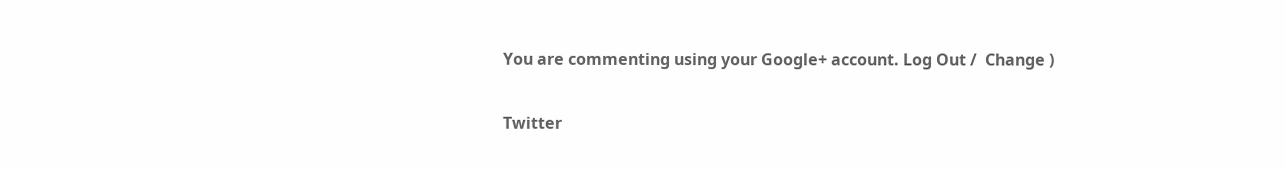You are commenting using your Google+ account. Log Out /  Change )

Twitter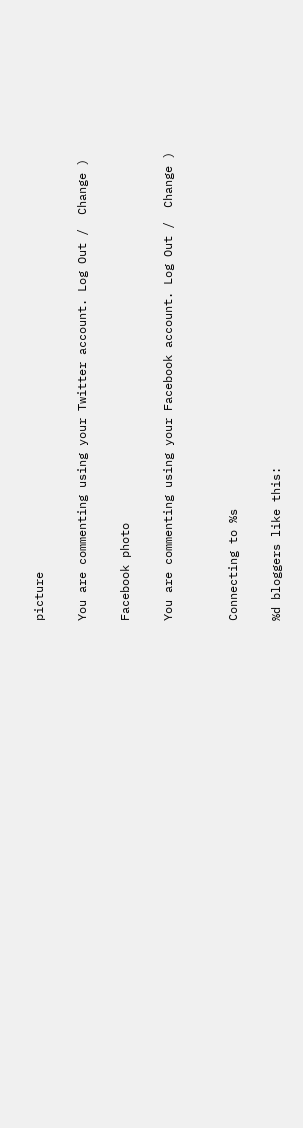picture

You are commenting using your Twitter account. Log Out /  Change )

Facebook photo

You are commenting using your Facebook account. Log Out /  Change )


Connecting to %s

%d bloggers like this: